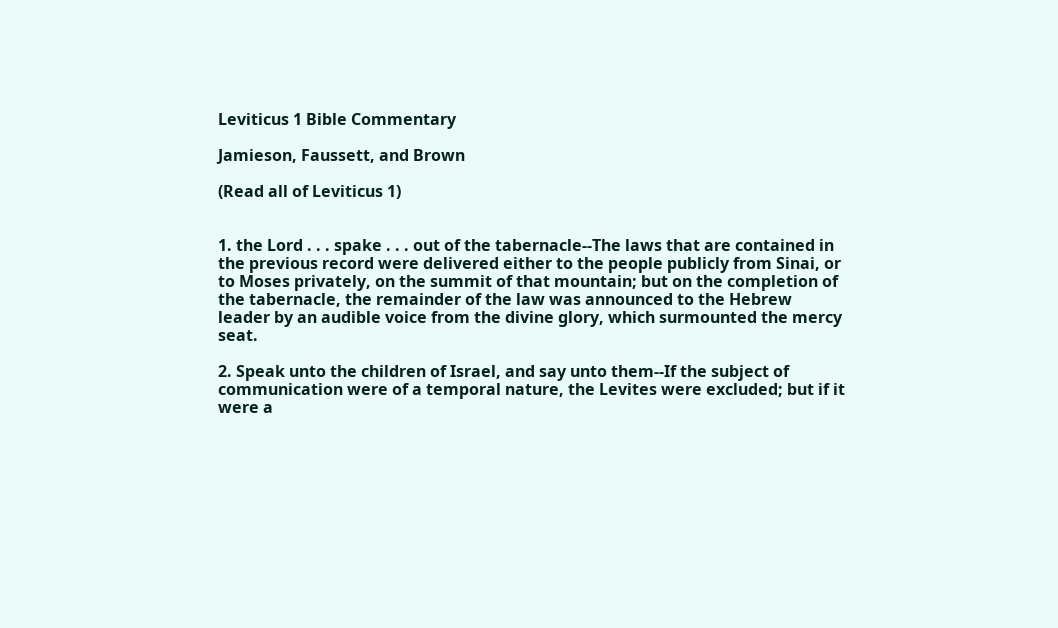Leviticus 1 Bible Commentary

Jamieson, Faussett, and Brown

(Read all of Leviticus 1)


1. the Lord . . . spake . . . out of the tabernacle--The laws that are contained in the previous record were delivered either to the people publicly from Sinai, or to Moses privately, on the summit of that mountain; but on the completion of the tabernacle, the remainder of the law was announced to the Hebrew leader by an audible voice from the divine glory, which surmounted the mercy seat.

2. Speak unto the children of Israel, and say unto them--If the subject of communication were of a temporal nature, the Levites were excluded; but if it were a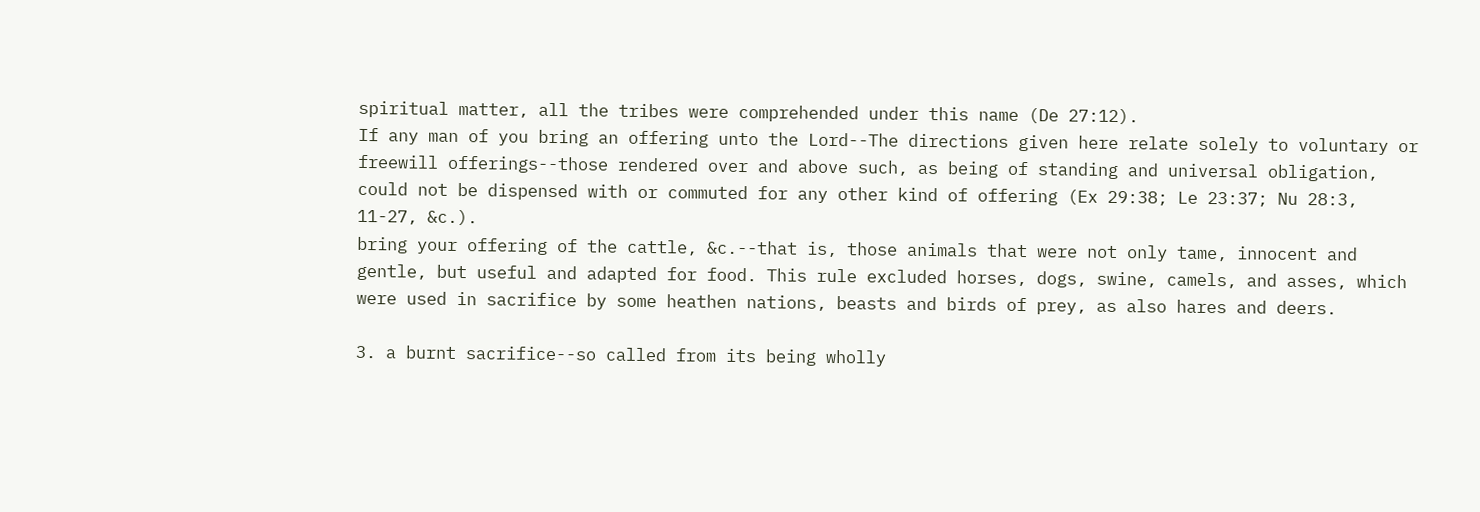spiritual matter, all the tribes were comprehended under this name (De 27:12).
If any man of you bring an offering unto the Lord--The directions given here relate solely to voluntary or freewill offerings--those rendered over and above such, as being of standing and universal obligation, could not be dispensed with or commuted for any other kind of offering (Ex 29:38; Le 23:37; Nu 28:3, 11-27, &c.).
bring your offering of the cattle, &c.--that is, those animals that were not only tame, innocent and gentle, but useful and adapted for food. This rule excluded horses, dogs, swine, camels, and asses, which were used in sacrifice by some heathen nations, beasts and birds of prey, as also hares and deers.

3. a burnt sacrifice--so called from its being wholly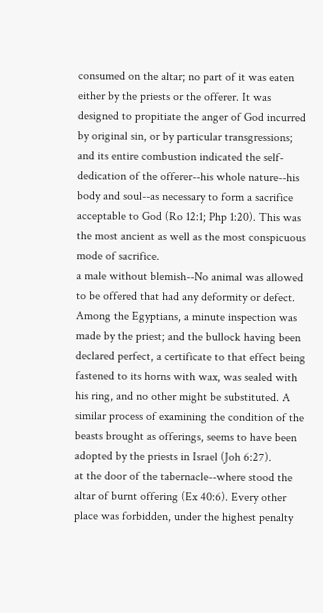consumed on the altar; no part of it was eaten either by the priests or the offerer. It was designed to propitiate the anger of God incurred by original sin, or by particular transgressions; and its entire combustion indicated the self-dedication of the offerer--his whole nature--his body and soul--as necessary to form a sacrifice acceptable to God (Ro 12:1; Php 1:20). This was the most ancient as well as the most conspicuous mode of sacrifice.
a male without blemish--No animal was allowed to be offered that had any deformity or defect. Among the Egyptians, a minute inspection was made by the priest; and the bullock having been declared perfect, a certificate to that effect being fastened to its horns with wax, was sealed with his ring, and no other might be substituted. A similar process of examining the condition of the beasts brought as offerings, seems to have been adopted by the priests in Israel (Joh 6:27).
at the door of the tabernacle--where stood the altar of burnt offering (Ex 40:6). Every other place was forbidden, under the highest penalty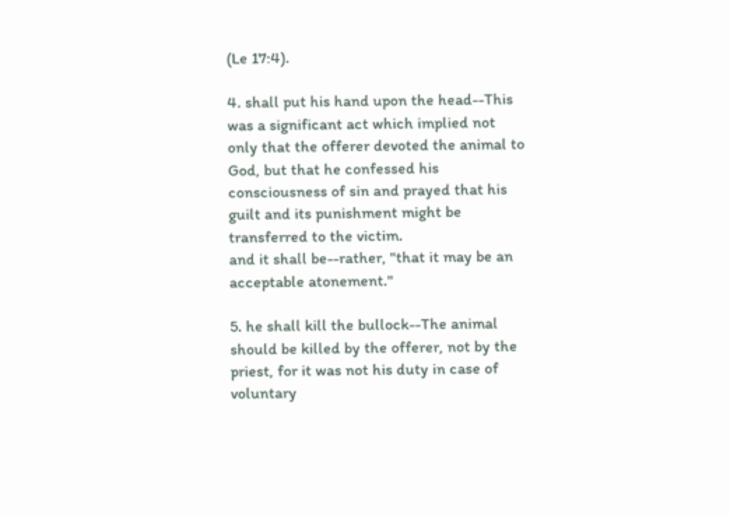(Le 17:4).

4. shall put his hand upon the head--This was a significant act which implied not only that the offerer devoted the animal to God, but that he confessed his consciousness of sin and prayed that his guilt and its punishment might be transferred to the victim.
and it shall be--rather, "that it may be an acceptable atonement."

5. he shall kill the bullock--The animal should be killed by the offerer, not by the priest, for it was not his duty in case of voluntary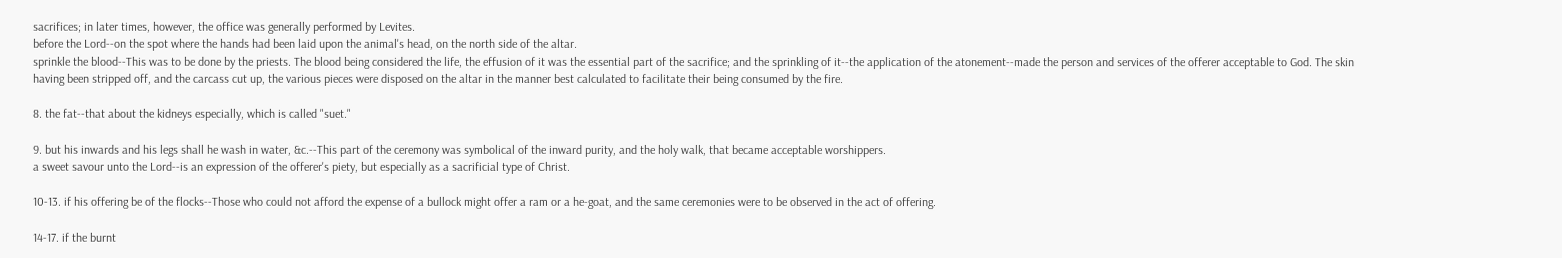sacrifices; in later times, however, the office was generally performed by Levites.
before the Lord--on the spot where the hands had been laid upon the animal's head, on the north side of the altar.
sprinkle the blood--This was to be done by the priests. The blood being considered the life, the effusion of it was the essential part of the sacrifice; and the sprinkling of it--the application of the atonement--made the person and services of the offerer acceptable to God. The skin having been stripped off, and the carcass cut up, the various pieces were disposed on the altar in the manner best calculated to facilitate their being consumed by the fire.

8. the fat--that about the kidneys especially, which is called "suet."

9. but his inwards and his legs shall he wash in water, &c.--This part of the ceremony was symbolical of the inward purity, and the holy walk, that became acceptable worshippers.
a sweet savour unto the Lord--is an expression of the offerer's piety, but especially as a sacrificial type of Christ.

10-13. if his offering be of the flocks--Those who could not afford the expense of a bullock might offer a ram or a he-goat, and the same ceremonies were to be observed in the act of offering.

14-17. if the burnt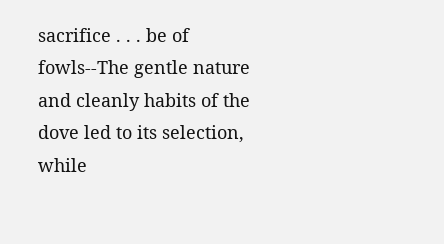sacrifice . . . be of fowls--The gentle nature and cleanly habits of the dove led to its selection, while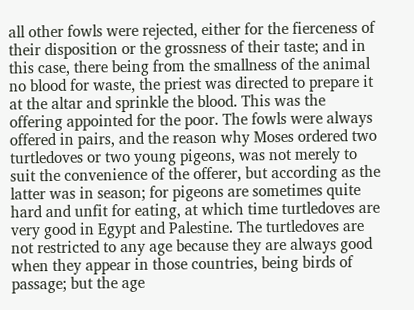all other fowls were rejected, either for the fierceness of their disposition or the grossness of their taste; and in this case, there being from the smallness of the animal no blood for waste, the priest was directed to prepare it at the altar and sprinkle the blood. This was the offering appointed for the poor. The fowls were always offered in pairs, and the reason why Moses ordered two turtledoves or two young pigeons, was not merely to suit the convenience of the offerer, but according as the latter was in season; for pigeons are sometimes quite hard and unfit for eating, at which time turtledoves are very good in Egypt and Palestine. The turtledoves are not restricted to any age because they are always good when they appear in those countries, being birds of passage; but the age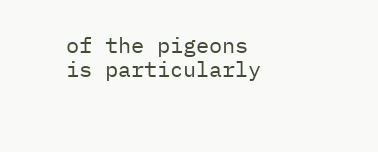of the pigeons is particularly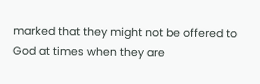marked that they might not be offered to God at times when they are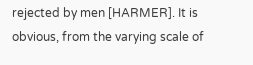rejected by men [HARMER]. It is obvious, from the varying scale of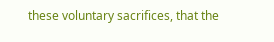these voluntary sacrifices, that the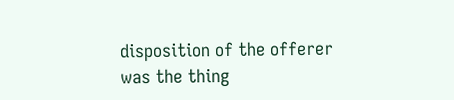disposition of the offerer was the thing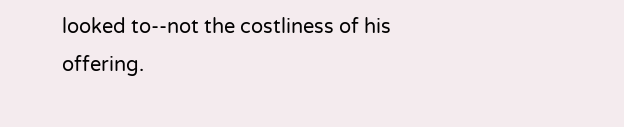looked to--not the costliness of his offering.